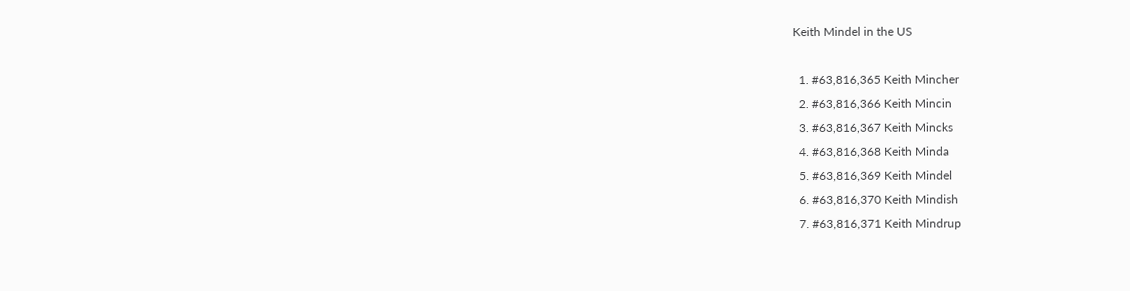Keith Mindel in the US

  1. #63,816,365 Keith Mincher
  2. #63,816,366 Keith Mincin
  3. #63,816,367 Keith Mincks
  4. #63,816,368 Keith Minda
  5. #63,816,369 Keith Mindel
  6. #63,816,370 Keith Mindish
  7. #63,816,371 Keith Mindrup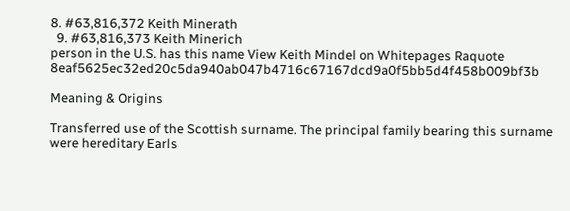8. #63,816,372 Keith Minerath
  9. #63,816,373 Keith Minerich
person in the U.S. has this name View Keith Mindel on Whitepages Raquote 8eaf5625ec32ed20c5da940ab047b4716c67167dcd9a0f5bb5d4f458b009bf3b

Meaning & Origins

Transferred use of the Scottish surname. The principal family bearing this surname were hereditary Earls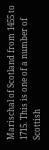Marischal of Scotland from 1455 to 1715. This is one of a number of Scottish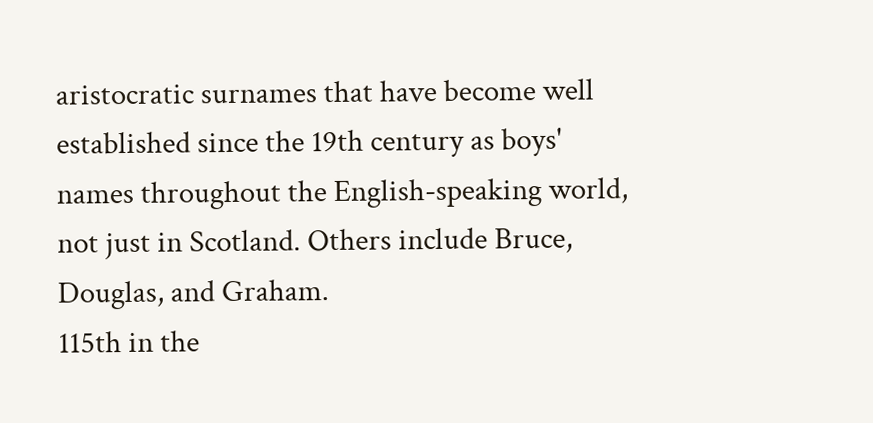aristocratic surnames that have become well established since the 19th century as boys' names throughout the English-speaking world, not just in Scotland. Others include Bruce, Douglas, and Graham.
115th in the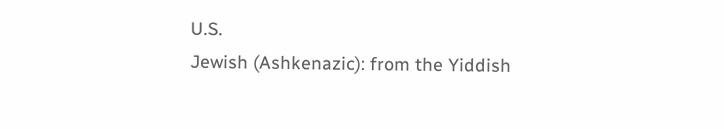U.S.
Jewish (Ashkenazic): from the Yiddish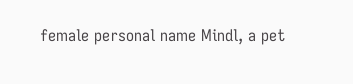female personal name Mindl, a pet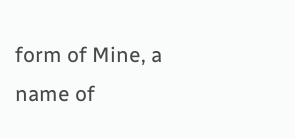form of Mine, a name of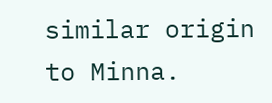similar origin to Minna.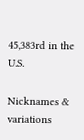45,383rd in the U.S.

Nicknames & variations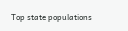Top state populations